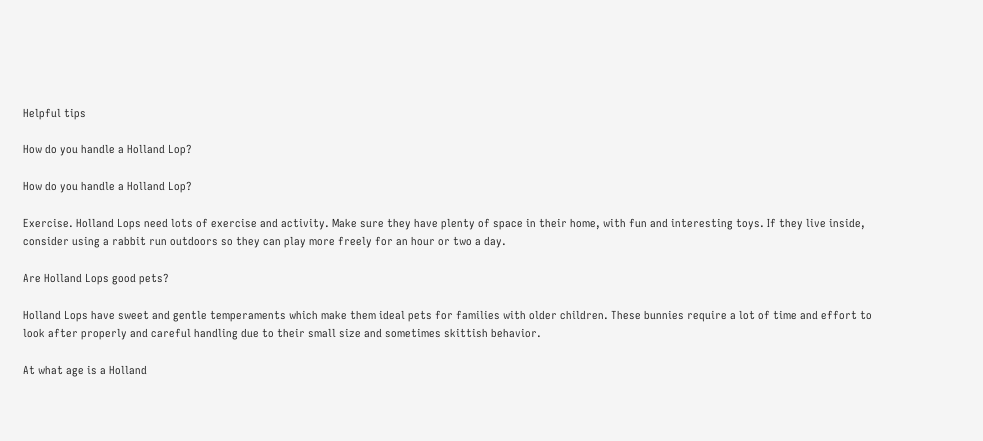Helpful tips

How do you handle a Holland Lop?

How do you handle a Holland Lop?

Exercise. Holland Lops need lots of exercise and activity. Make sure they have plenty of space in their home, with fun and interesting toys. If they live inside, consider using a rabbit run outdoors so they can play more freely for an hour or two a day.

Are Holland Lops good pets?

Holland Lops have sweet and gentle temperaments which make them ideal pets for families with older children. These bunnies require a lot of time and effort to look after properly and careful handling due to their small size and sometimes skittish behavior.

At what age is a Holland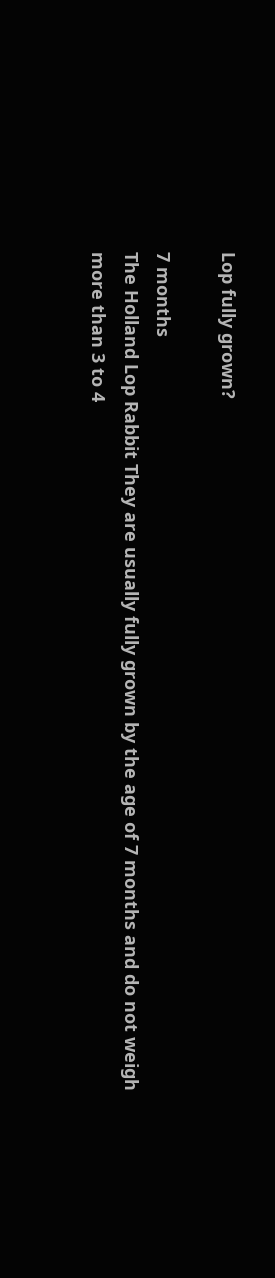Lop fully grown?

7 months
The Holland Lop Rabbit They are usually fully grown by the age of 7 months and do not weigh more than 3 to 4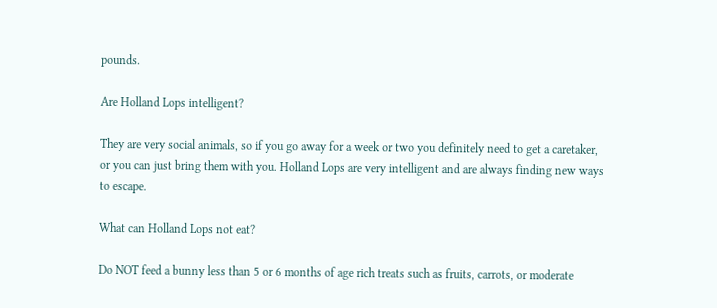pounds.

Are Holland Lops intelligent?

They are very social animals, so if you go away for a week or two you definitely need to get a caretaker, or you can just bring them with you. Holland Lops are very intelligent and are always finding new ways to escape.

What can Holland Lops not eat?

Do NOT feed a bunny less than 5 or 6 months of age rich treats such as fruits, carrots, or moderate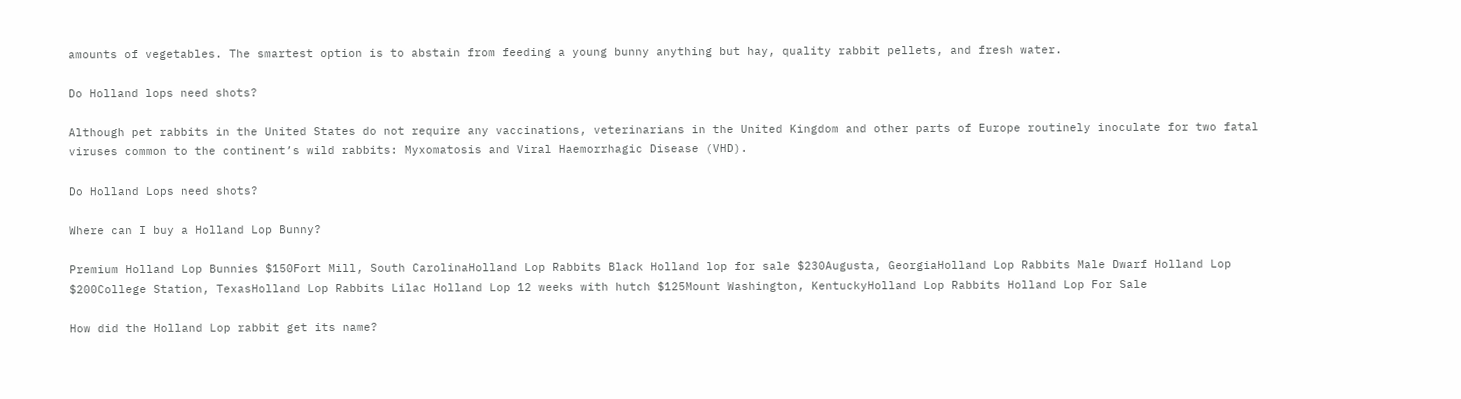amounts of vegetables. The smartest option is to abstain from feeding a young bunny anything but hay, quality rabbit pellets, and fresh water.

Do Holland lops need shots?

Although pet rabbits in the United States do not require any vaccinations, veterinarians in the United Kingdom and other parts of Europe routinely inoculate for two fatal viruses common to the continent’s wild rabbits: Myxomatosis and Viral Haemorrhagic Disease (VHD).

Do Holland Lops need shots?

Where can I buy a Holland Lop Bunny?

Premium Holland Lop Bunnies $150Fort Mill, South CarolinaHolland Lop Rabbits Black Holland lop for sale $230Augusta, GeorgiaHolland Lop Rabbits Male Dwarf Holland Lop $200College Station, TexasHolland Lop Rabbits Lilac Holland Lop 12 weeks with hutch $125Mount Washington, KentuckyHolland Lop Rabbits Holland Lop For Sale

How did the Holland Lop rabbit get its name?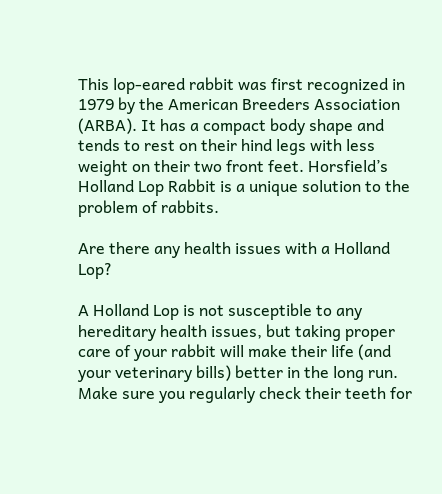This lop-eared rabbit was first recognized in 1979 by the American Breeders Association (ARBA). It has a compact body shape and tends to rest on their hind legs with less weight on their two front feet. Horsfield’s Holland Lop Rabbit is a unique solution to the problem of rabbits.

Are there any health issues with a Holland Lop?

A Holland Lop is not susceptible to any hereditary health issues, but taking proper care of your rabbit will make their life (and your veterinary bills) better in the long run. Make sure you regularly check their teeth for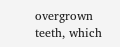overgrown teeth, which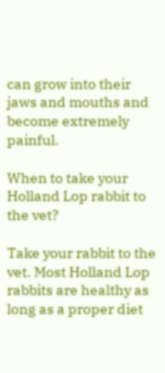can grow into their jaws and mouths and become extremely painful.

When to take your Holland Lop rabbit to the vet?

Take your rabbit to the vet. Most Holland Lop rabbits are healthy as long as a proper diet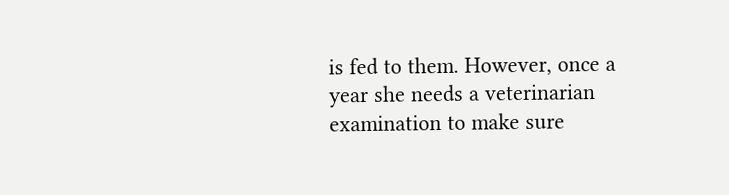is fed to them. However, once a year she needs a veterinarian examination to make sure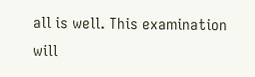all is well. This examination will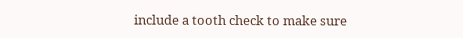include a tooth check to make sure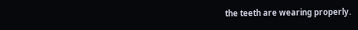the teeth are wearing properly.